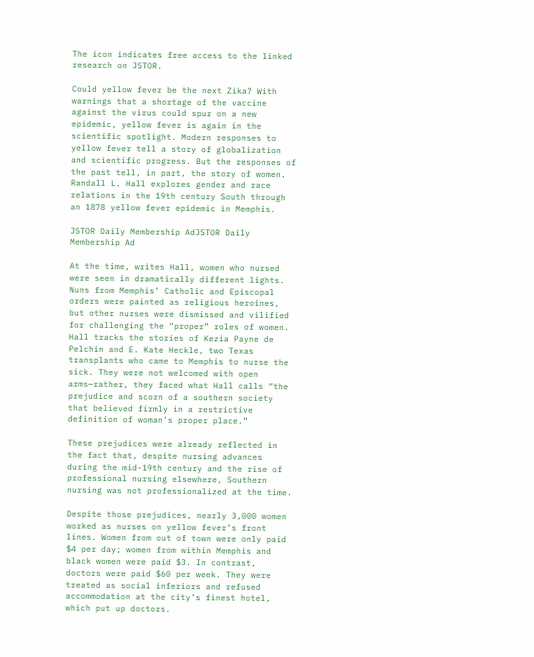The icon indicates free access to the linked research on JSTOR.

Could yellow fever be the next Zika? With warnings that a shortage of the vaccine against the virus could spur on a new epidemic, yellow fever is again in the scientific spotlight. Modern responses to yellow fever tell a story of globalization and scientific progress. But the responses of the past tell, in part, the story of women. Randall L. Hall explores gender and race relations in the 19th century South through an 1878 yellow fever epidemic in Memphis.

JSTOR Daily Membership AdJSTOR Daily Membership Ad

At the time, writes Hall, women who nursed were seen in dramatically different lights. Nuns from Memphis’ Catholic and Episcopal orders were painted as religious heroines, but other nurses were dismissed and vilified for challenging the “proper” roles of women. Hall tracks the stories of Kezia Payne de Pelchin and E. Kate Heckle, two Texas transplants who came to Memphis to nurse the sick. They were not welcomed with open arms—rather, they faced what Hall calls “the prejudice and scorn of a southern society that believed firmly in a restrictive definition of woman’s proper place.”

These prejudices were already reflected in the fact that, despite nursing advances during the mid-19th century and the rise of professional nursing elsewhere, Southern nursing was not professionalized at the time.

Despite those prejudices, nearly 3,000 women worked as nurses on yellow fever’s front lines. Women from out of town were only paid $4 per day; women from within Memphis and black women were paid $3. In contrast, doctors were paid $60 per week. They were treated as social inferiors and refused accommodation at the city’s finest hotel, which put up doctors.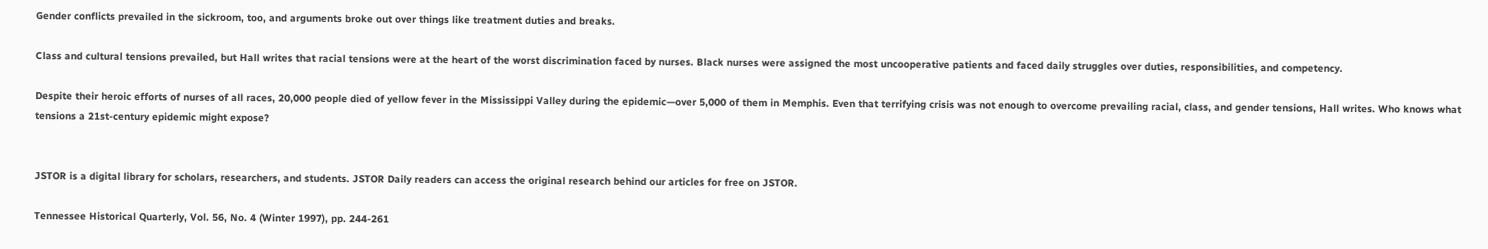Gender conflicts prevailed in the sickroom, too, and arguments broke out over things like treatment duties and breaks.

Class and cultural tensions prevailed, but Hall writes that racial tensions were at the heart of the worst discrimination faced by nurses. Black nurses were assigned the most uncooperative patients and faced daily struggles over duties, responsibilities, and competency.

Despite their heroic efforts of nurses of all races, 20,000 people died of yellow fever in the Mississippi Valley during the epidemic—over 5,000 of them in Memphis. Even that terrifying crisis was not enough to overcome prevailing racial, class, and gender tensions, Hall writes. Who knows what tensions a 21st-century epidemic might expose?


JSTOR is a digital library for scholars, researchers, and students. JSTOR Daily readers can access the original research behind our articles for free on JSTOR.

Tennessee Historical Quarterly, Vol. 56, No. 4 (Winter 1997), pp. 244-261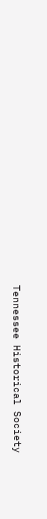Tennessee Historical Society